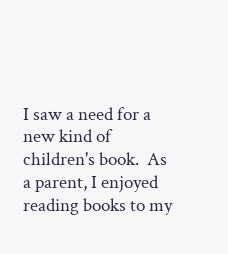I saw a need for a new kind of children's book.  As a parent, I enjoyed reading books to my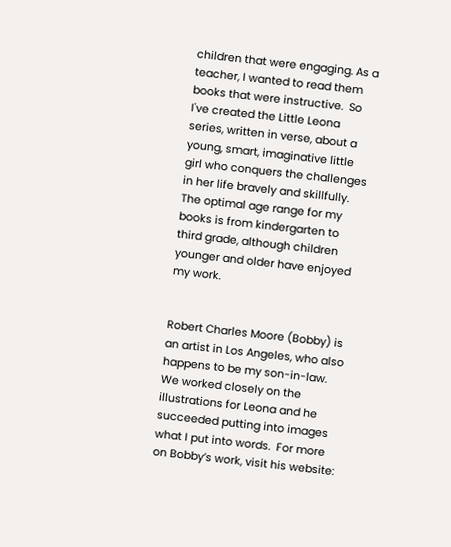children that were engaging. As a teacher, I wanted to read them books that were instructive.  So I've created the Little Leona series, written in verse, about a young, smart, imaginative little girl who conquers the challenges in her life bravely and skillfully.  The optimal age range for my books is from kindergarten to third grade, although children younger and older have enjoyed my work.


Robert Charles Moore (Bobby) is an artist in Los Angeles, who also happens to be my son-in-law.  We worked closely on the illustrations for Leona and he succeeded putting into images what I put into words.  For more on Bobby’s work, visit his website: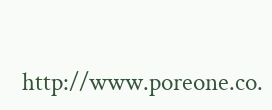http://www.poreone.co.